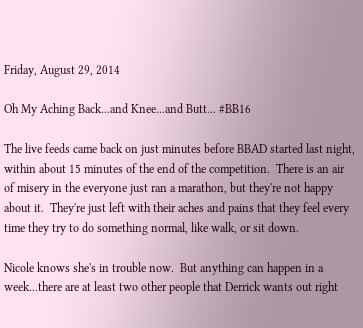Friday, August 29, 2014

Oh My Aching Back...and Knee...and Butt... #BB16

The live feeds came back on just minutes before BBAD started last night, within about 15 minutes of the end of the competition.  There is an air of misery in the everyone just ran a marathon, but they're not happy about it.  They're just left with their aches and pains that they feel every time they try to do something normal, like walk, or sit down.

Nicole knows she's in trouble now.  But anything can happen in a week...there are at least two other people that Derrick wants out right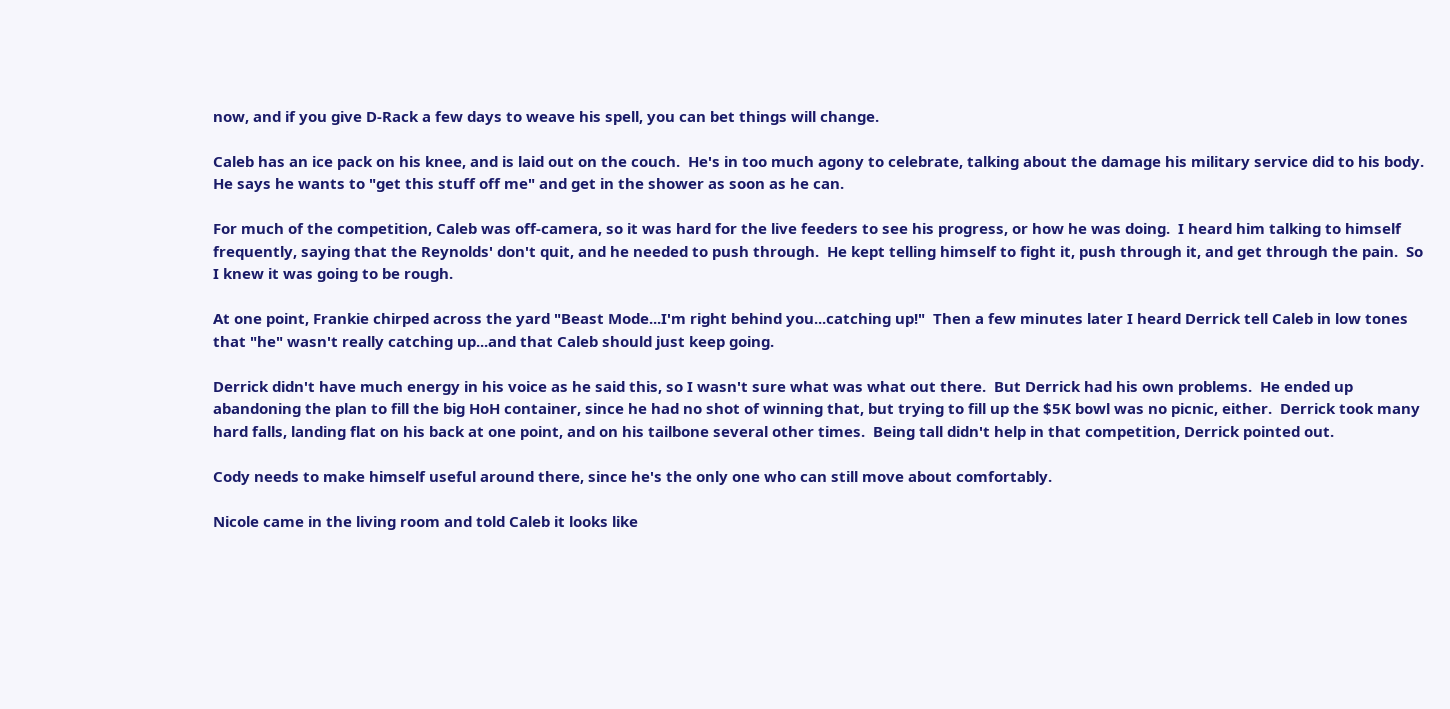now, and if you give D-Rack a few days to weave his spell, you can bet things will change.

Caleb has an ice pack on his knee, and is laid out on the couch.  He's in too much agony to celebrate, talking about the damage his military service did to his body.  He says he wants to "get this stuff off me" and get in the shower as soon as he can.

For much of the competition, Caleb was off-camera, so it was hard for the live feeders to see his progress, or how he was doing.  I heard him talking to himself frequently, saying that the Reynolds' don't quit, and he needed to push through.  He kept telling himself to fight it, push through it, and get through the pain.  So I knew it was going to be rough.

At one point, Frankie chirped across the yard "Beast Mode...I'm right behind you...catching up!"  Then a few minutes later I heard Derrick tell Caleb in low tones that "he" wasn't really catching up...and that Caleb should just keep going.

Derrick didn't have much energy in his voice as he said this, so I wasn't sure what was what out there.  But Derrick had his own problems.  He ended up abandoning the plan to fill the big HoH container, since he had no shot of winning that, but trying to fill up the $5K bowl was no picnic, either.  Derrick took many hard falls, landing flat on his back at one point, and on his tailbone several other times.  Being tall didn't help in that competition, Derrick pointed out.

Cody needs to make himself useful around there, since he's the only one who can still move about comfortably.

Nicole came in the living room and told Caleb it looks like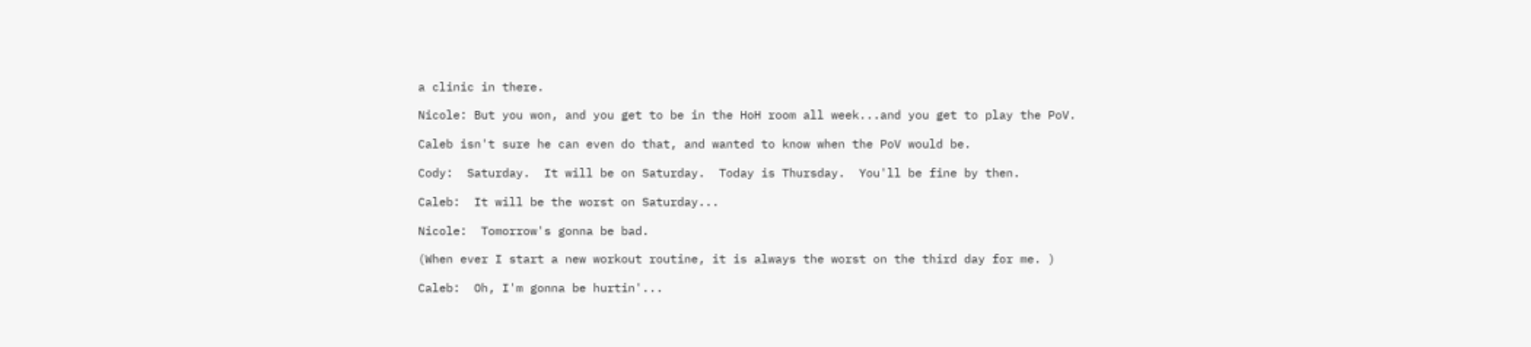a clinic in there.

Nicole: But you won, and you get to be in the HoH room all week...and you get to play the PoV.

Caleb isn't sure he can even do that, and wanted to know when the PoV would be.

Cody:  Saturday.  It will be on Saturday.  Today is Thursday.  You'll be fine by then.

Caleb:  It will be the worst on Saturday...

Nicole:  Tomorrow's gonna be bad.

(When ever I start a new workout routine, it is always the worst on the third day for me. )

Caleb:  Oh, I'm gonna be hurtin'...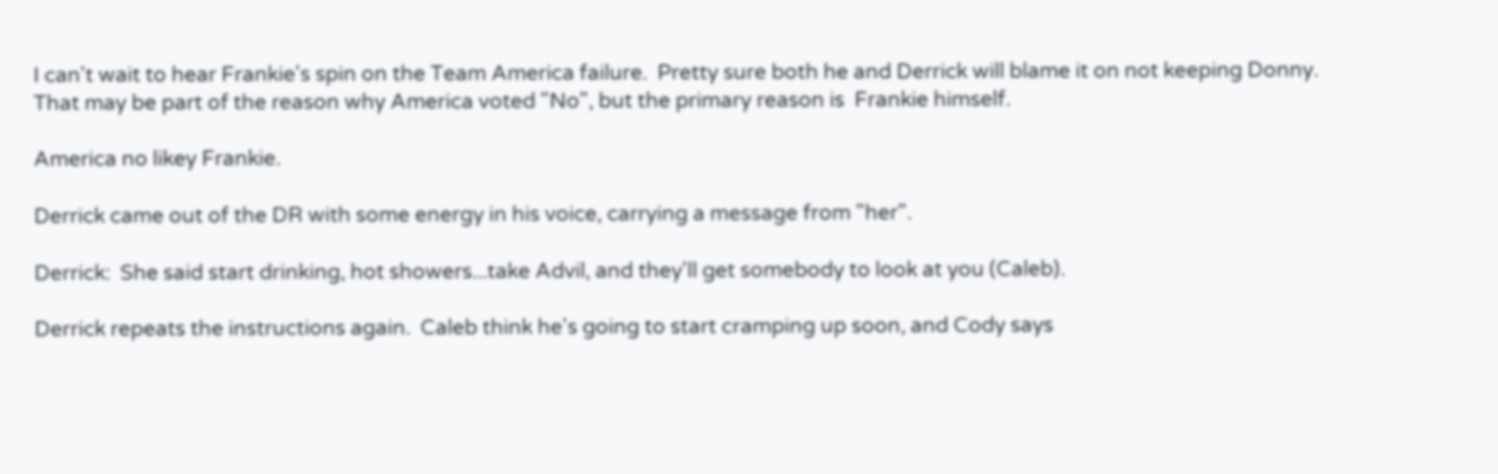I can't wait to hear Frankie's spin on the Team America failure.  Pretty sure both he and Derrick will blame it on not keeping Donny.  That may be part of the reason why America voted "No", but the primary reason is  Frankie himself.

America no likey Frankie.

Derrick came out of the DR with some energy in his voice, carrying a message from "her".

Derrick:  She said start drinking, hot showers...take Advil, and they'll get somebody to look at you (Caleb).

Derrick repeats the instructions again.  Caleb think he's going to start cramping up soon, and Cody says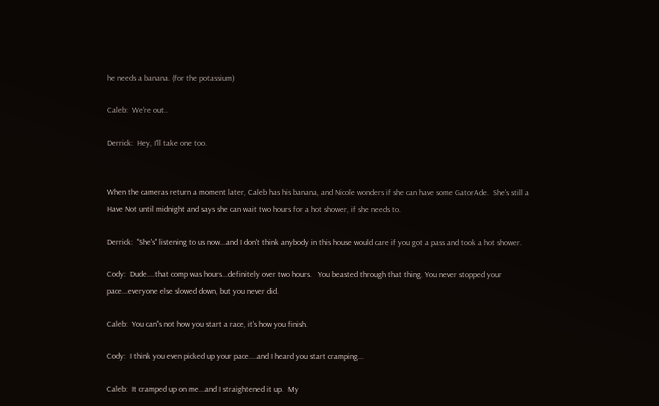he needs a banana. (for the potassium)

Caleb:  We're out..

Derrick:  Hey, I'll take one too.


When the cameras return a moment later, Caleb has his banana, and Nicole wonders if she can have some GatorAde.  She's still a Have Not until midnight and says she can wait two hours for a hot shower, if she needs to.

Derrick:  "She's" listening to us now...and I don't think anybody in this house would care if you got a pass and took a hot shower.

Cody:  Dude....that comp was hours...definitely over two hours.   You beasted through that thing. You never stopped your pace...everyone else slowed down, but you never did.

Caleb:  You can''s not how you start a race, it's how you finish.

Cody:  I think you even picked up your pace....and I heard you start cramping...

Caleb:  It cramped up on me...and I straightened it up.  My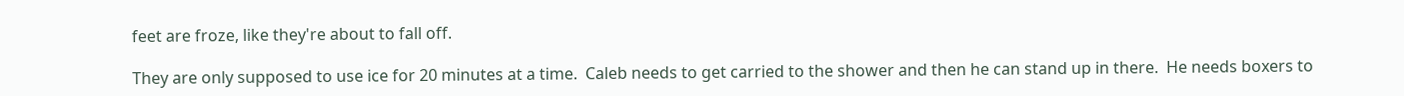feet are froze, like they're about to fall off.

They are only supposed to use ice for 20 minutes at a time.  Caleb needs to get carried to the shower and then he can stand up in there.  He needs boxers to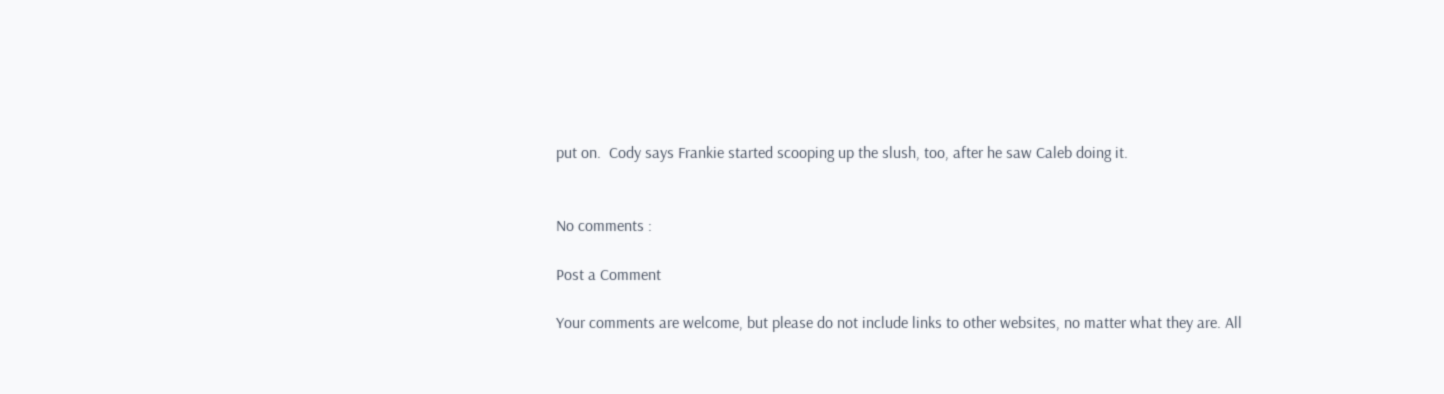put on.  Cody says Frankie started scooping up the slush, too, after he saw Caleb doing it.


No comments :

Post a Comment

Your comments are welcome, but please do not include links to other websites, no matter what they are. All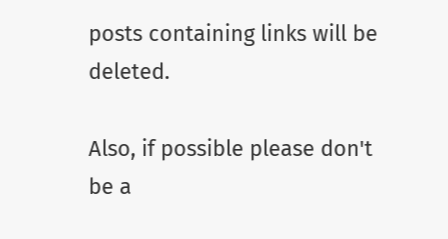posts containing links will be deleted.

Also, if possible please don't be a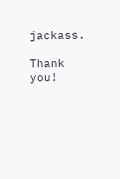jackass.

Thank you!